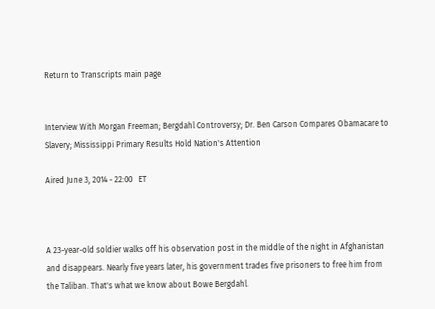Return to Transcripts main page


Interview With Morgan Freeman; Bergdahl Controversy; Dr. Ben Carson Compares Obamacare to Slavery; Mississippi Primary Results Hold Nation's Attention

Aired June 3, 2014 - 22:00   ET



A 23-year-old soldier walks off his observation post in the middle of the night in Afghanistan and disappears. Nearly five years later, his government trades five prisoners to free him from the Taliban. That's what we know about Bowe Bergdahl.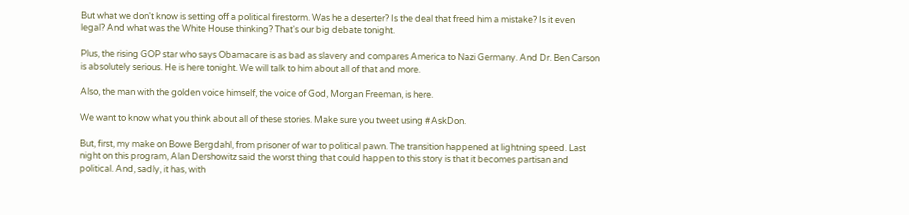But what we don't know is setting off a political firestorm. Was he a deserter? Is the deal that freed him a mistake? Is it even legal? And what was the White House thinking? That's our big debate tonight.

Plus, the rising GOP star who says Obamacare is as bad as slavery and compares America to Nazi Germany. And Dr. Ben Carson is absolutely serious. He is here tonight. We will talk to him about all of that and more.

Also, the man with the golden voice himself, the voice of God, Morgan Freeman, is here.

We want to know what you think about all of these stories. Make sure you tweet using #AskDon.

But, first, my make on Bowe Bergdahl, from prisoner of war to political pawn. The transition happened at lightning speed. Last night on this program, Alan Dershowitz said the worst thing that could happen to this story is that it becomes partisan and political. And, sadly, it has, with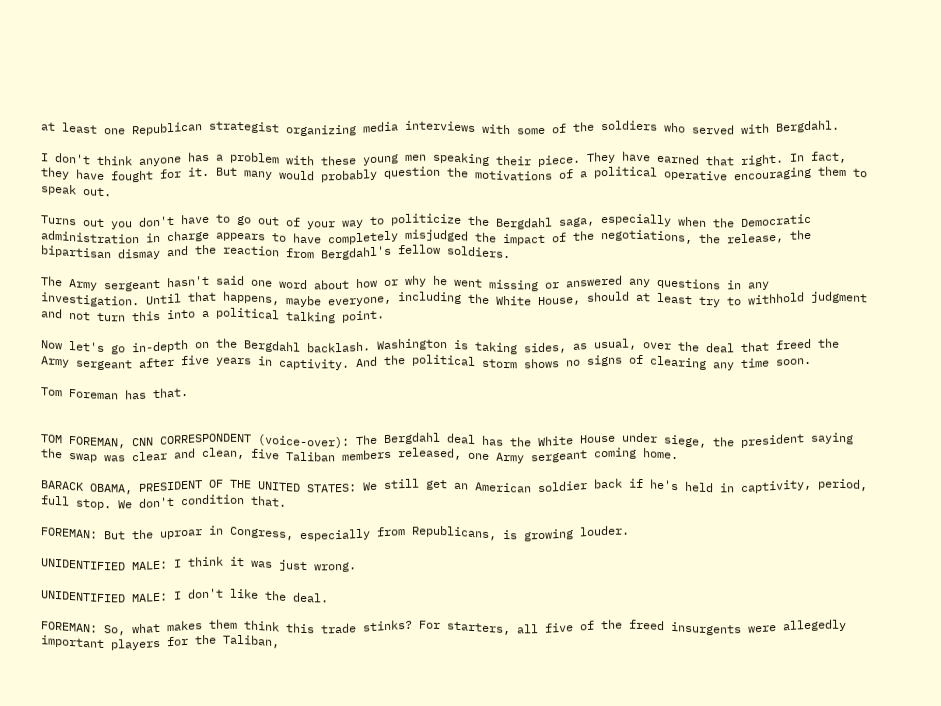at least one Republican strategist organizing media interviews with some of the soldiers who served with Bergdahl.

I don't think anyone has a problem with these young men speaking their piece. They have earned that right. In fact, they have fought for it. But many would probably question the motivations of a political operative encouraging them to speak out.

Turns out you don't have to go out of your way to politicize the Bergdahl saga, especially when the Democratic administration in charge appears to have completely misjudged the impact of the negotiations, the release, the bipartisan dismay and the reaction from Bergdahl's fellow soldiers.

The Army sergeant hasn't said one word about how or why he went missing or answered any questions in any investigation. Until that happens, maybe everyone, including the White House, should at least try to withhold judgment and not turn this into a political talking point.

Now let's go in-depth on the Bergdahl backlash. Washington is taking sides, as usual, over the deal that freed the Army sergeant after five years in captivity. And the political storm shows no signs of clearing any time soon.

Tom Foreman has that.


TOM FOREMAN, CNN CORRESPONDENT (voice-over): The Bergdahl deal has the White House under siege, the president saying the swap was clear and clean, five Taliban members released, one Army sergeant coming home.

BARACK OBAMA, PRESIDENT OF THE UNITED STATES: We still get an American soldier back if he's held in captivity, period, full stop. We don't condition that.

FOREMAN: But the uproar in Congress, especially from Republicans, is growing louder.

UNIDENTIFIED MALE: I think it was just wrong.

UNIDENTIFIED MALE: I don't like the deal.

FOREMAN: So, what makes them think this trade stinks? For starters, all five of the freed insurgents were allegedly important players for the Taliban,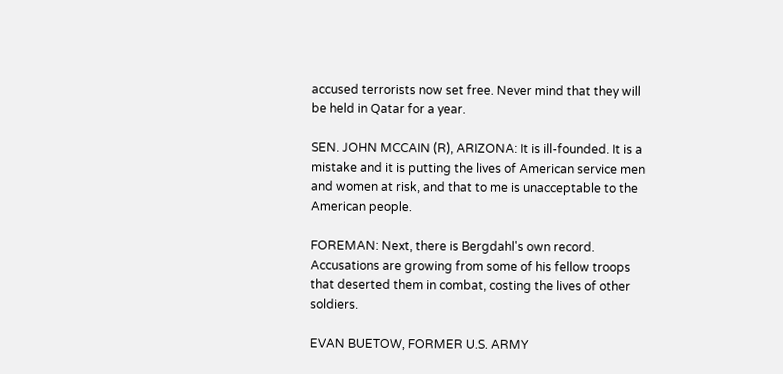accused terrorists now set free. Never mind that they will be held in Qatar for a year.

SEN. JOHN MCCAIN (R), ARIZONA: It is ill-founded. It is a mistake and it is putting the lives of American service men and women at risk, and that to me is unacceptable to the American people.

FOREMAN: Next, there is Bergdahl's own record. Accusations are growing from some of his fellow troops that deserted them in combat, costing the lives of other soldiers.

EVAN BUETOW, FORMER U.S. ARMY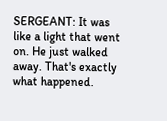SERGEANT: It was like a light that went on. He just walked away. That's exactly what happened.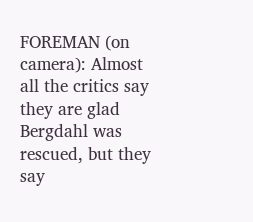FOREMAN (on camera): Almost all the critics say they are glad Bergdahl was rescued, but they say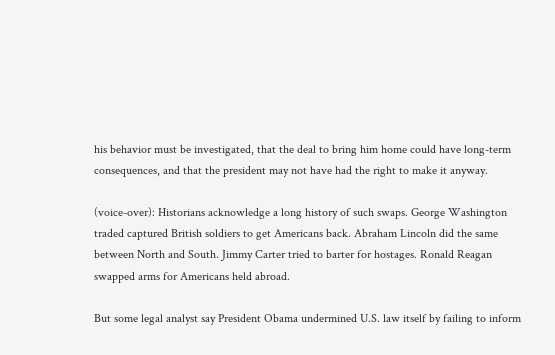his behavior must be investigated, that the deal to bring him home could have long-term consequences, and that the president may not have had the right to make it anyway.

(voice-over): Historians acknowledge a long history of such swaps. George Washington traded captured British soldiers to get Americans back. Abraham Lincoln did the same between North and South. Jimmy Carter tried to barter for hostages. Ronald Reagan swapped arms for Americans held abroad.

But some legal analyst say President Obama undermined U.S. law itself by failing to inform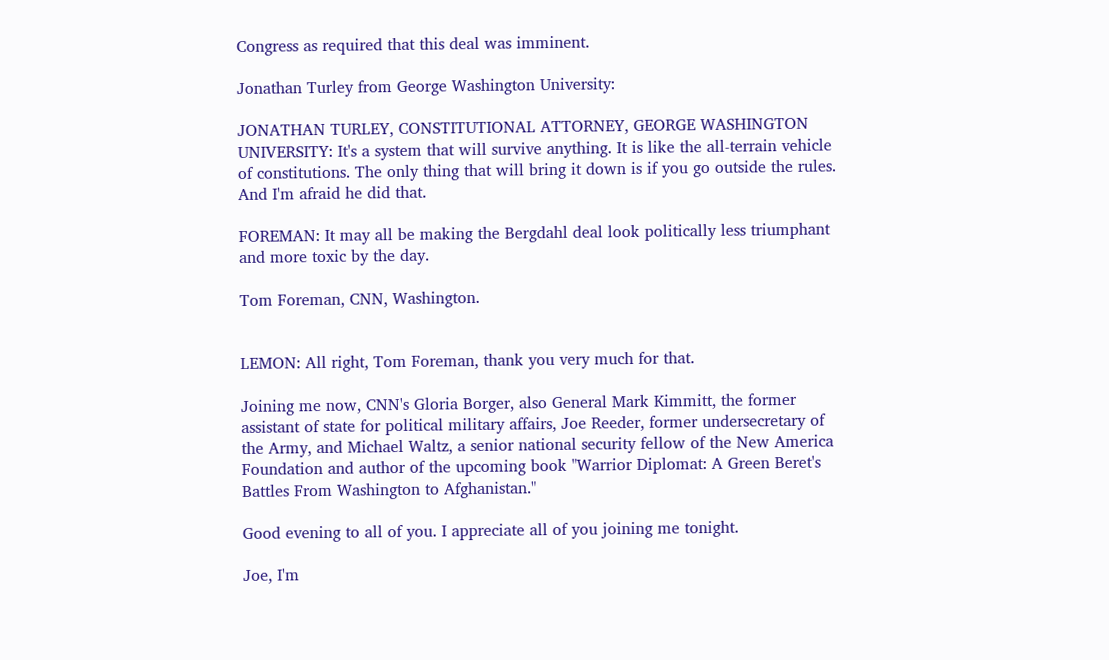Congress as required that this deal was imminent.

Jonathan Turley from George Washington University:

JONATHAN TURLEY, CONSTITUTIONAL ATTORNEY, GEORGE WASHINGTON UNIVERSITY: It's a system that will survive anything. It is like the all-terrain vehicle of constitutions. The only thing that will bring it down is if you go outside the rules. And I'm afraid he did that.

FOREMAN: It may all be making the Bergdahl deal look politically less triumphant and more toxic by the day.

Tom Foreman, CNN, Washington.


LEMON: All right, Tom Foreman, thank you very much for that.

Joining me now, CNN's Gloria Borger, also General Mark Kimmitt, the former assistant of state for political military affairs, Joe Reeder, former undersecretary of the Army, and Michael Waltz, a senior national security fellow of the New America Foundation and author of the upcoming book "Warrior Diplomat: A Green Beret's Battles From Washington to Afghanistan."

Good evening to all of you. I appreciate all of you joining me tonight.

Joe, I'm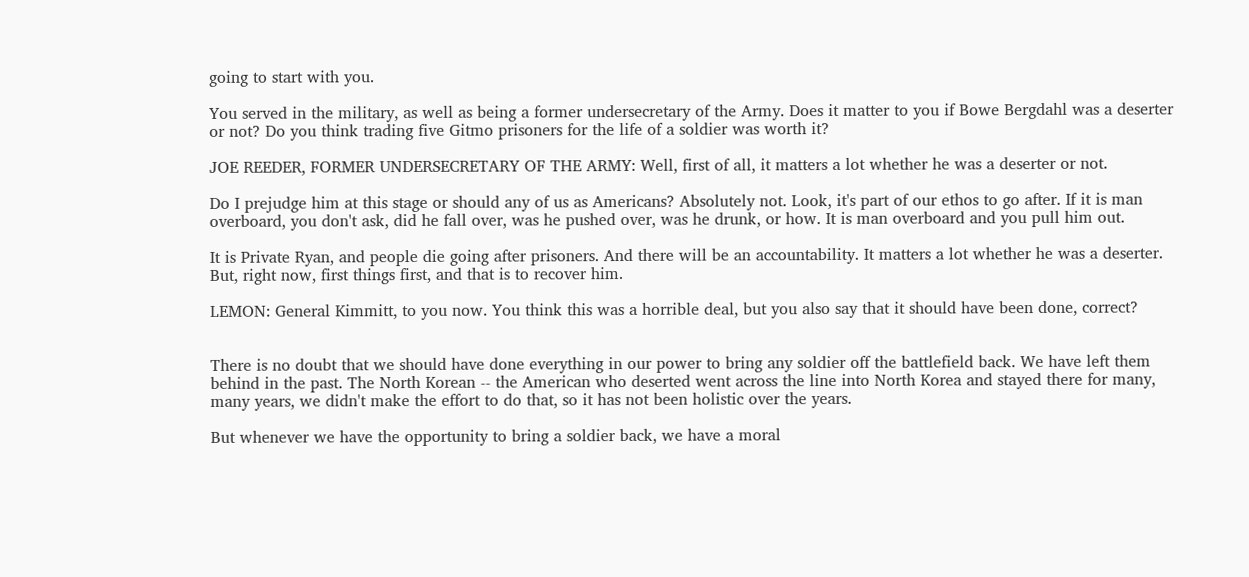going to start with you.

You served in the military, as well as being a former undersecretary of the Army. Does it matter to you if Bowe Bergdahl was a deserter or not? Do you think trading five Gitmo prisoners for the life of a soldier was worth it?

JOE REEDER, FORMER UNDERSECRETARY OF THE ARMY: Well, first of all, it matters a lot whether he was a deserter or not.

Do I prejudge him at this stage or should any of us as Americans? Absolutely not. Look, it's part of our ethos to go after. If it is man overboard, you don't ask, did he fall over, was he pushed over, was he drunk, or how. It is man overboard and you pull him out.

It is Private Ryan, and people die going after prisoners. And there will be an accountability. It matters a lot whether he was a deserter. But, right now, first things first, and that is to recover him.

LEMON: General Kimmitt, to you now. You think this was a horrible deal, but you also say that it should have been done, correct?


There is no doubt that we should have done everything in our power to bring any soldier off the battlefield back. We have left them behind in the past. The North Korean -- the American who deserted went across the line into North Korea and stayed there for many, many years, we didn't make the effort to do that, so it has not been holistic over the years.

But whenever we have the opportunity to bring a soldier back, we have a moral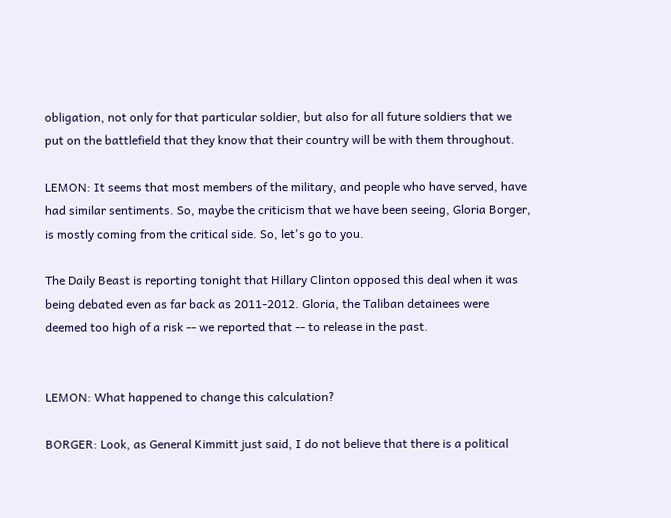obligation, not only for that particular soldier, but also for all future soldiers that we put on the battlefield that they know that their country will be with them throughout.

LEMON: It seems that most members of the military, and people who have served, have had similar sentiments. So, maybe the criticism that we have been seeing, Gloria Borger, is mostly coming from the critical side. So, let's go to you.

The Daily Beast is reporting tonight that Hillary Clinton opposed this deal when it was being debated even as far back as 2011-2012. Gloria, the Taliban detainees were deemed too high of a risk -- we reported that -- to release in the past.


LEMON: What happened to change this calculation?

BORGER: Look, as General Kimmitt just said, I do not believe that there is a political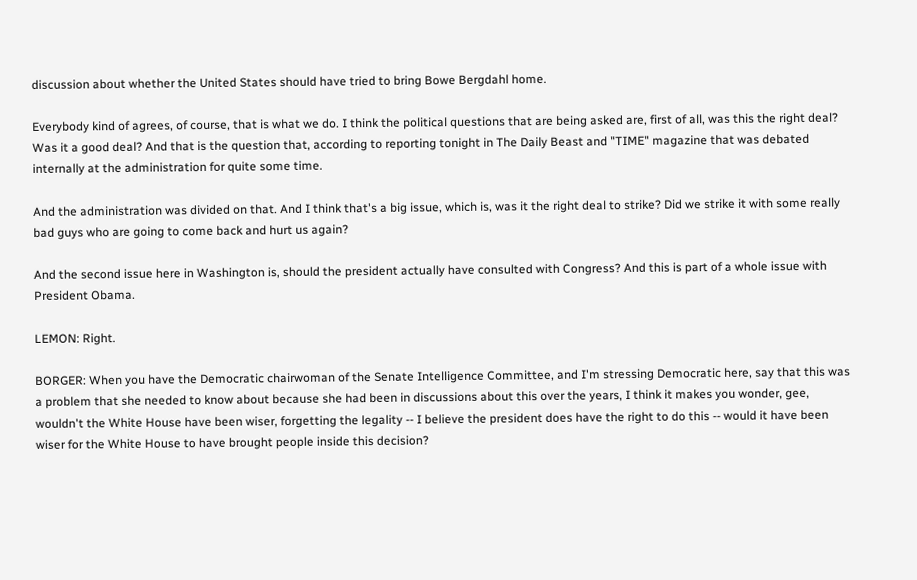discussion about whether the United States should have tried to bring Bowe Bergdahl home.

Everybody kind of agrees, of course, that is what we do. I think the political questions that are being asked are, first of all, was this the right deal? Was it a good deal? And that is the question that, according to reporting tonight in The Daily Beast and "TIME" magazine that was debated internally at the administration for quite some time.

And the administration was divided on that. And I think that's a big issue, which is, was it the right deal to strike? Did we strike it with some really bad guys who are going to come back and hurt us again?

And the second issue here in Washington is, should the president actually have consulted with Congress? And this is part of a whole issue with President Obama.

LEMON: Right.

BORGER: When you have the Democratic chairwoman of the Senate Intelligence Committee, and I'm stressing Democratic here, say that this was a problem that she needed to know about because she had been in discussions about this over the years, I think it makes you wonder, gee, wouldn't the White House have been wiser, forgetting the legality -- I believe the president does have the right to do this -- would it have been wiser for the White House to have brought people inside this decision?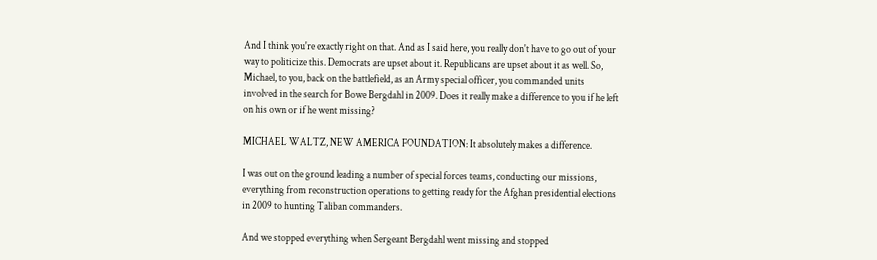And I think you're exactly right on that. And as I said here, you really don't have to go out of your way to politicize this. Democrats are upset about it. Republicans are upset about it as well. So, Michael, to you, back on the battlefield, as an Army special officer, you commanded units involved in the search for Bowe Bergdahl in 2009. Does it really make a difference to you if he left on his own or if he went missing?

MICHAEL WALTZ, NEW AMERICA FOUNDATION: It absolutely makes a difference.

I was out on the ground leading a number of special forces teams, conducting our missions, everything from reconstruction operations to getting ready for the Afghan presidential elections in 2009 to hunting Taliban commanders.

And we stopped everything when Sergeant Bergdahl went missing and stopped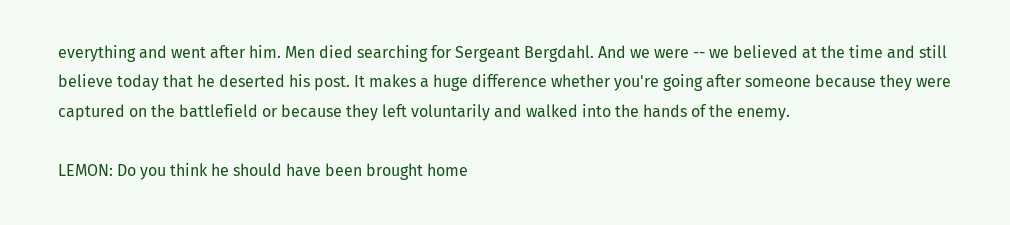everything and went after him. Men died searching for Sergeant Bergdahl. And we were -- we believed at the time and still believe today that he deserted his post. It makes a huge difference whether you're going after someone because they were captured on the battlefield or because they left voluntarily and walked into the hands of the enemy.

LEMON: Do you think he should have been brought home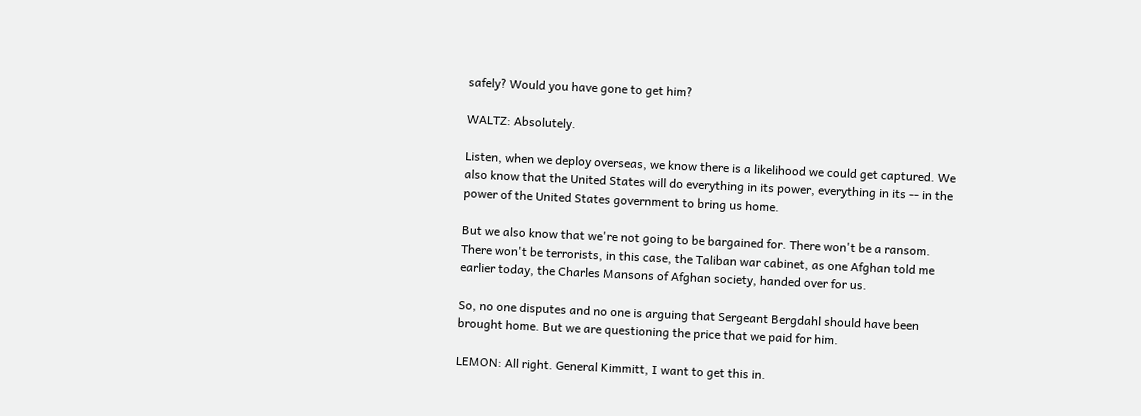safely? Would you have gone to get him?

WALTZ: Absolutely.

Listen, when we deploy overseas, we know there is a likelihood we could get captured. We also know that the United States will do everything in its power, everything in its -- in the power of the United States government to bring us home.

But we also know that we're not going to be bargained for. There won't be a ransom. There won't be terrorists, in this case, the Taliban war cabinet, as one Afghan told me earlier today, the Charles Mansons of Afghan society, handed over for us.

So, no one disputes and no one is arguing that Sergeant Bergdahl should have been brought home. But we are questioning the price that we paid for him.

LEMON: All right. General Kimmitt, I want to get this in.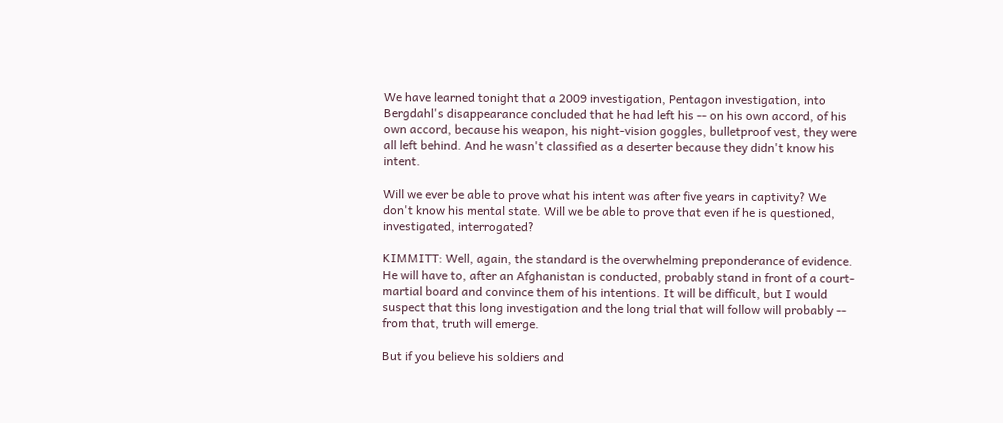We have learned tonight that a 2009 investigation, Pentagon investigation, into Bergdahl's disappearance concluded that he had left his -- on his own accord, of his own accord, because his weapon, his night-vision goggles, bulletproof vest, they were all left behind. And he wasn't classified as a deserter because they didn't know his intent.

Will we ever be able to prove what his intent was after five years in captivity? We don't know his mental state. Will we be able to prove that even if he is questioned, investigated, interrogated?

KIMMITT: Well, again, the standard is the overwhelming preponderance of evidence. He will have to, after an Afghanistan is conducted, probably stand in front of a court-martial board and convince them of his intentions. It will be difficult, but I would suspect that this long investigation and the long trial that will follow will probably -- from that, truth will emerge.

But if you believe his soldiers and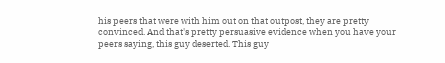his peers that were with him out on that outpost, they are pretty convinced. And that's pretty persuasive evidence when you have your peers saying, this guy deserted. This guy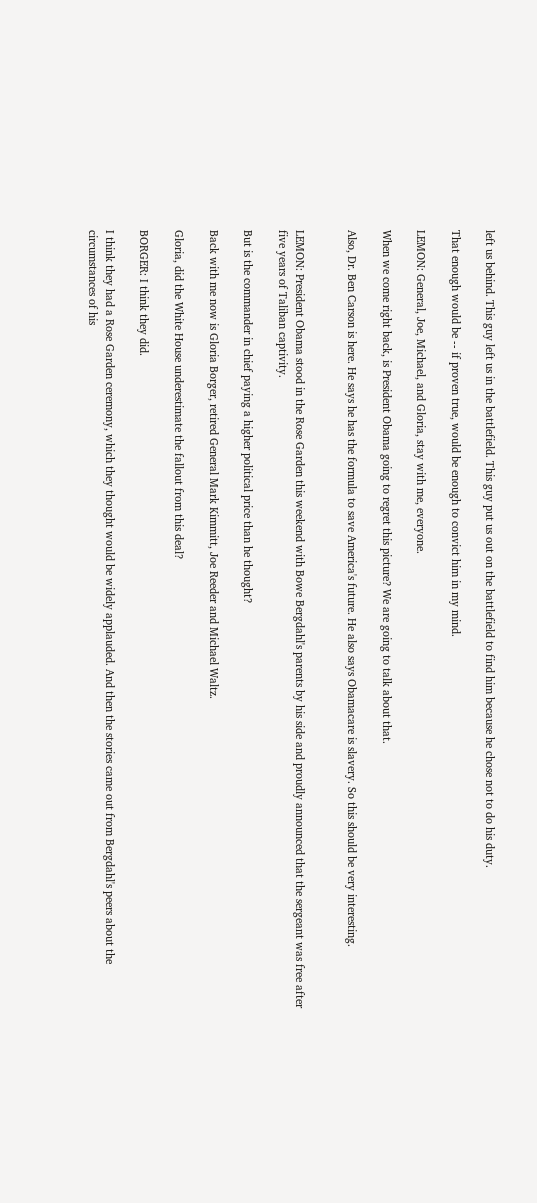left us behind. This guy left us in the battlefield. This guy put us out on the battlefield to find him because he chose not to do his duty.

That enough would be -- if proven true, would be enough to convict him in my mind.

LEMON: General, Joe, Michael, and Gloria, stay with me, everyone.

When we come right back, is President Obama going to regret this picture? We are going to talk about that.

Also, Dr. Ben Carson is here. He says he has the formula to save America's future. He also says Obamacare is slavery. So this should be very interesting.


LEMON: President Obama stood in the Rose Garden this weekend with Bowe Bergdahl's parents by his side and proudly announced that the sergeant was free after five years of Taliban captivity.

But is the commander in chief paying a higher political price than he thought?

Back with me now is Gloria Borger, retired General Mark Kimmitt, Joe Reeder and Michael Waltz.

Gloria, did the White House underestimate the fallout from this deal?

BORGER: I think they did.

I think they had a Rose Garden ceremony, which they thought would be widely applauded. And then the stories came out from Bergdahl's peers about the circumstances of his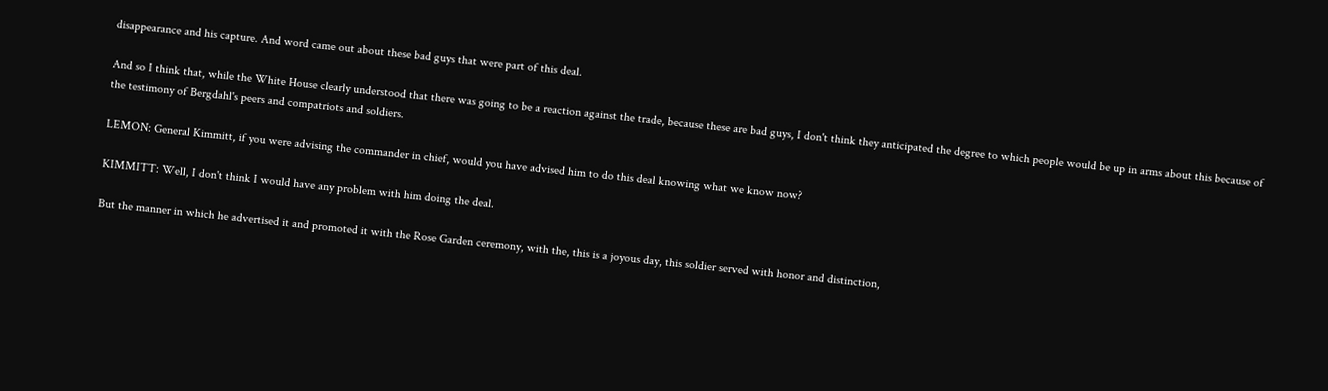disappearance and his capture. And word came out about these bad guys that were part of this deal.

And so I think that, while the White House clearly understood that there was going to be a reaction against the trade, because these are bad guys, I don't think they anticipated the degree to which people would be up in arms about this because of the testimony of Bergdahl's peers and compatriots and soldiers.

LEMON: General Kimmitt, if you were advising the commander in chief, would you have advised him to do this deal knowing what we know now?

KIMMITT: Well, I don't think I would have any problem with him doing the deal.

But the manner in which he advertised it and promoted it with the Rose Garden ceremony, with the, this is a joyous day, this soldier served with honor and distinction,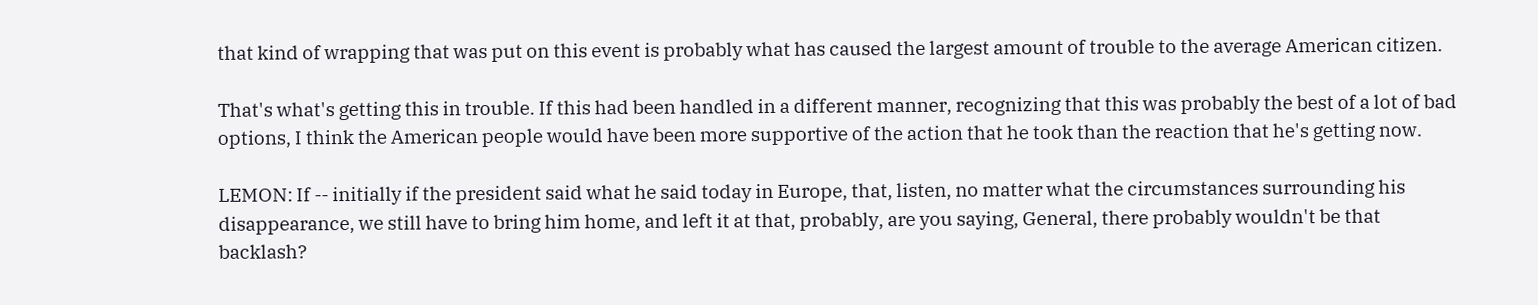that kind of wrapping that was put on this event is probably what has caused the largest amount of trouble to the average American citizen.

That's what's getting this in trouble. If this had been handled in a different manner, recognizing that this was probably the best of a lot of bad options, I think the American people would have been more supportive of the action that he took than the reaction that he's getting now.

LEMON: If -- initially if the president said what he said today in Europe, that, listen, no matter what the circumstances surrounding his disappearance, we still have to bring him home, and left it at that, probably, are you saying, General, there probably wouldn't be that backlash?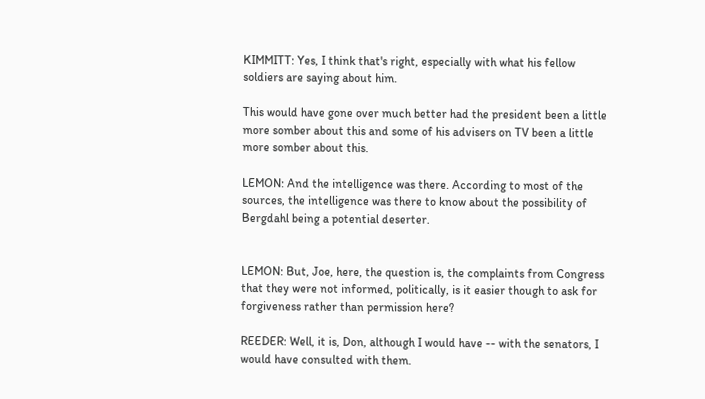KIMMITT: Yes, I think that's right, especially with what his fellow soldiers are saying about him.

This would have gone over much better had the president been a little more somber about this and some of his advisers on TV been a little more somber about this.

LEMON: And the intelligence was there. According to most of the sources, the intelligence was there to know about the possibility of Bergdahl being a potential deserter.


LEMON: But, Joe, here, the question is, the complaints from Congress that they were not informed, politically, is it easier though to ask for forgiveness rather than permission here?

REEDER: Well, it is, Don, although I would have -- with the senators, I would have consulted with them.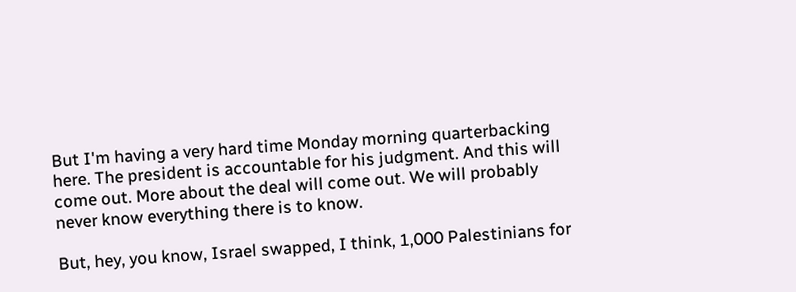But I'm having a very hard time Monday morning quarterbacking here. The president is accountable for his judgment. And this will come out. More about the deal will come out. We will probably never know everything there is to know.

But, hey, you know, Israel swapped, I think, 1,000 Palestinians for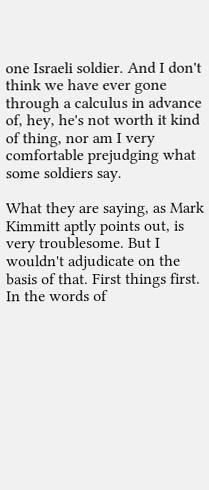one Israeli soldier. And I don't think we have ever gone through a calculus in advance of, hey, he's not worth it kind of thing, nor am I very comfortable prejudging what some soldiers say.

What they are saying, as Mark Kimmitt aptly points out, is very troublesome. But I wouldn't adjudicate on the basis of that. First things first. In the words of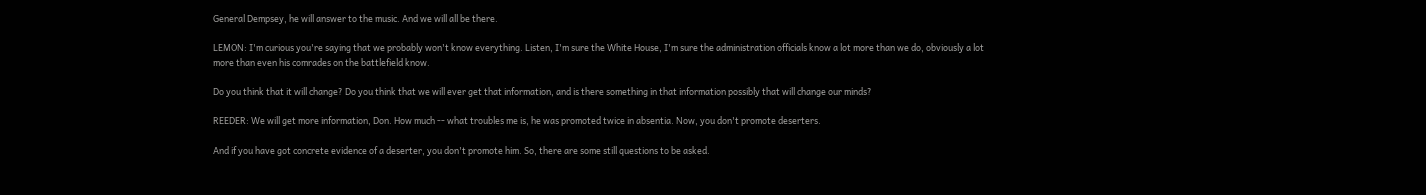General Dempsey, he will answer to the music. And we will all be there.

LEMON: I'm curious you're saying that we probably won't know everything. Listen, I'm sure the White House, I'm sure the administration officials know a lot more than we do, obviously a lot more than even his comrades on the battlefield know.

Do you think that it will change? Do you think that we will ever get that information, and is there something in that information possibly that will change our minds?

REEDER: We will get more information, Don. How much -- what troubles me is, he was promoted twice in absentia. Now, you don't promote deserters.

And if you have got concrete evidence of a deserter, you don't promote him. So, there are some still questions to be asked.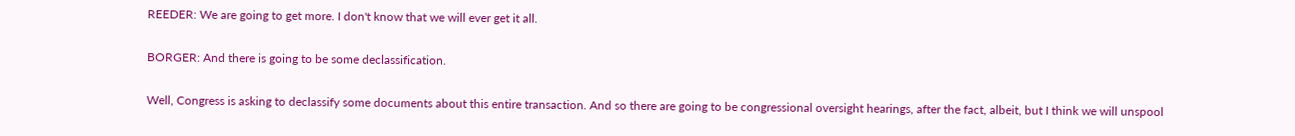REEDER: We are going to get more. I don't know that we will ever get it all.

BORGER: And there is going to be some declassification.

Well, Congress is asking to declassify some documents about this entire transaction. And so there are going to be congressional oversight hearings, after the fact, albeit, but I think we will unspool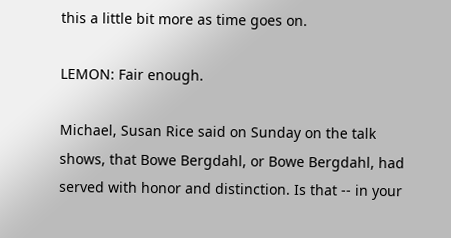this a little bit more as time goes on.

LEMON: Fair enough.

Michael, Susan Rice said on Sunday on the talk shows, that Bowe Bergdahl, or Bowe Bergdahl, had served with honor and distinction. Is that -- in your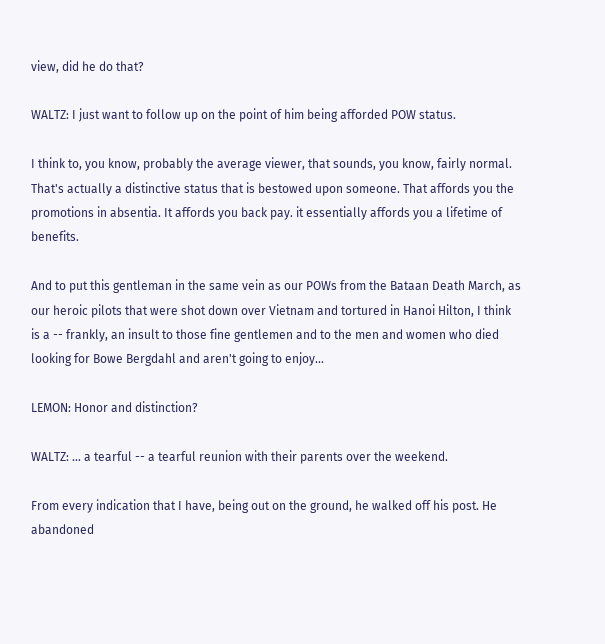view, did he do that?

WALTZ: I just want to follow up on the point of him being afforded POW status.

I think to, you know, probably the average viewer, that sounds, you know, fairly normal. That's actually a distinctive status that is bestowed upon someone. That affords you the promotions in absentia. It affords you back pay. it essentially affords you a lifetime of benefits.

And to put this gentleman in the same vein as our POWs from the Bataan Death March, as our heroic pilots that were shot down over Vietnam and tortured in Hanoi Hilton, I think is a -- frankly, an insult to those fine gentlemen and to the men and women who died looking for Bowe Bergdahl and aren't going to enjoy...

LEMON: Honor and distinction?

WALTZ: ... a tearful -- a tearful reunion with their parents over the weekend.

From every indication that I have, being out on the ground, he walked off his post. He abandoned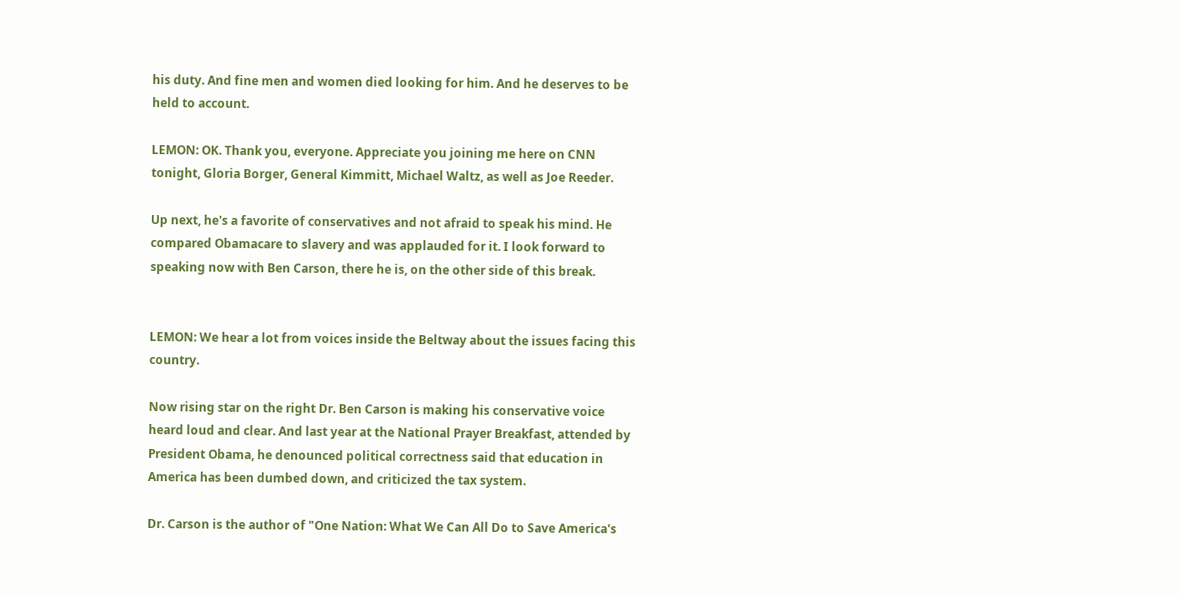his duty. And fine men and women died looking for him. And he deserves to be held to account.

LEMON: OK. Thank you, everyone. Appreciate you joining me here on CNN tonight, Gloria Borger, General Kimmitt, Michael Waltz, as well as Joe Reeder.

Up next, he's a favorite of conservatives and not afraid to speak his mind. He compared Obamacare to slavery and was applauded for it. I look forward to speaking now with Ben Carson, there he is, on the other side of this break.


LEMON: We hear a lot from voices inside the Beltway about the issues facing this country.

Now rising star on the right Dr. Ben Carson is making his conservative voice heard loud and clear. And last year at the National Prayer Breakfast, attended by President Obama, he denounced political correctness said that education in America has been dumbed down, and criticized the tax system.

Dr. Carson is the author of "One Nation: What We Can All Do to Save America's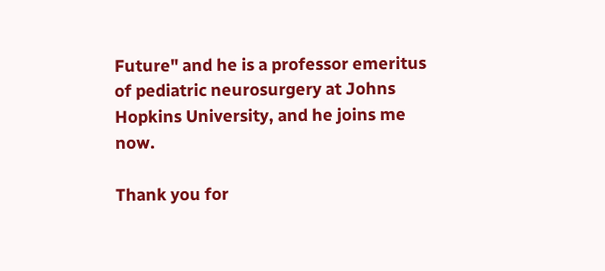Future" and he is a professor emeritus of pediatric neurosurgery at Johns Hopkins University, and he joins me now.

Thank you for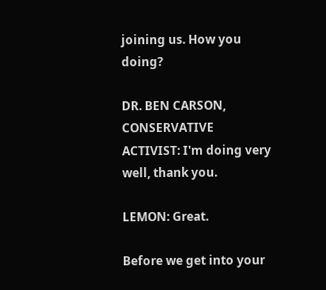joining us. How you doing?

DR. BEN CARSON, CONSERVATIVE ACTIVIST: I'm doing very well, thank you.

LEMON: Great.

Before we get into your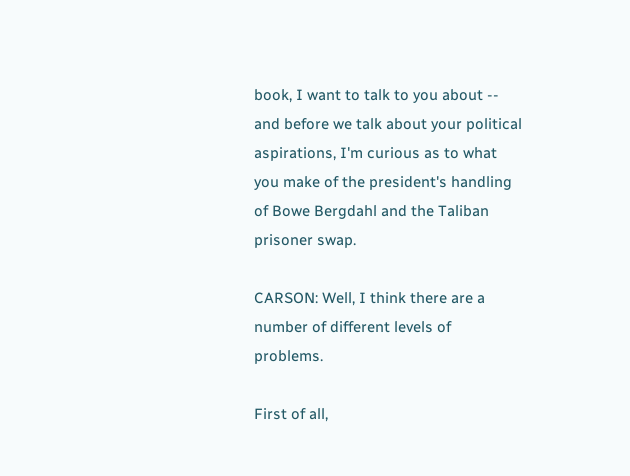book, I want to talk to you about -- and before we talk about your political aspirations, I'm curious as to what you make of the president's handling of Bowe Bergdahl and the Taliban prisoner swap.

CARSON: Well, I think there are a number of different levels of problems.

First of all,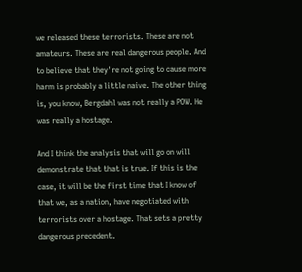we released these terrorists. These are not amateurs. These are real dangerous people. And to believe that they're not going to cause more harm is probably a little naive. The other thing is, you know, Bergdahl was not really a POW. He was really a hostage.

And I think the analysis that will go on will demonstrate that that is true. If this is the case, it will be the first time that I know of that we, as a nation, have negotiated with terrorists over a hostage. That sets a pretty dangerous precedent.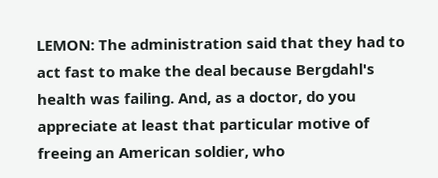LEMON: The administration said that they had to act fast to make the deal because Bergdahl's health was failing. And, as a doctor, do you appreciate at least that particular motive of freeing an American soldier, who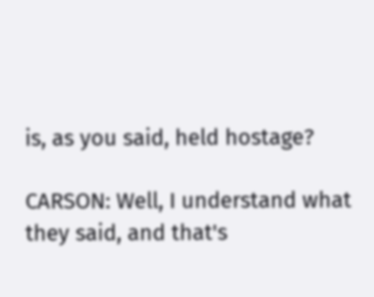is, as you said, held hostage?

CARSON: Well, I understand what they said, and that's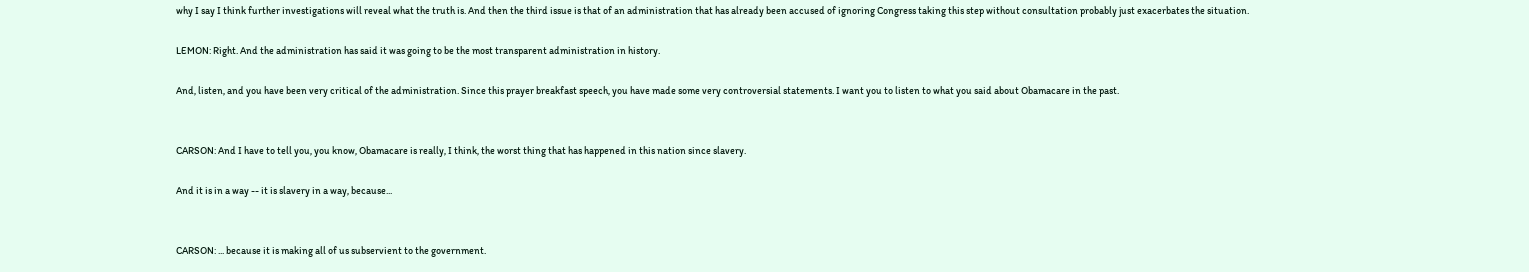why I say I think further investigations will reveal what the truth is. And then the third issue is that of an administration that has already been accused of ignoring Congress taking this step without consultation probably just exacerbates the situation.

LEMON: Right. And the administration has said it was going to be the most transparent administration in history.

And, listen, and you have been very critical of the administration. Since this prayer breakfast speech, you have made some very controversial statements. I want you to listen to what you said about Obamacare in the past.


CARSON: And I have to tell you, you know, Obamacare is really, I think, the worst thing that has happened in this nation since slavery.

And it is in a way -- it is slavery in a way, because...


CARSON: ... because it is making all of us subservient to the government.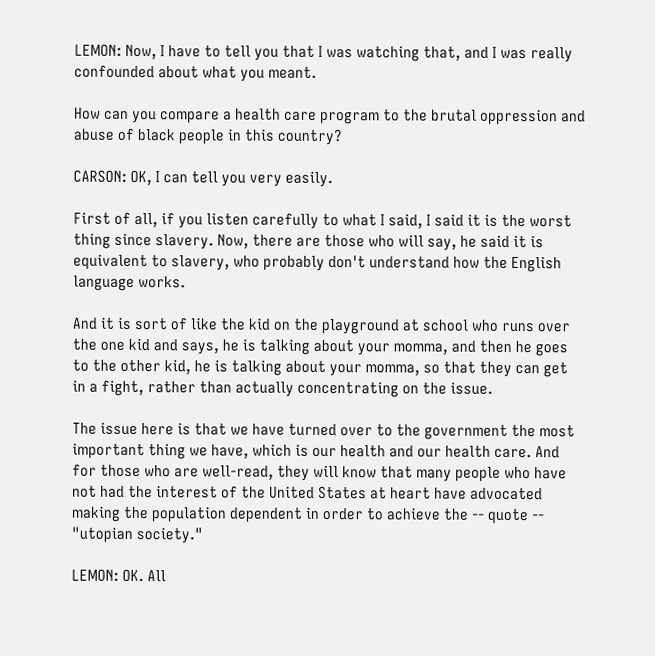LEMON: Now, I have to tell you that I was watching that, and I was really confounded about what you meant.

How can you compare a health care program to the brutal oppression and abuse of black people in this country?

CARSON: OK, I can tell you very easily.

First of all, if you listen carefully to what I said, I said it is the worst thing since slavery. Now, there are those who will say, he said it is equivalent to slavery, who probably don't understand how the English language works.

And it is sort of like the kid on the playground at school who runs over the one kid and says, he is talking about your momma, and then he goes to the other kid, he is talking about your momma, so that they can get in a fight, rather than actually concentrating on the issue.

The issue here is that we have turned over to the government the most important thing we have, which is our health and our health care. And for those who are well-read, they will know that many people who have not had the interest of the United States at heart have advocated making the population dependent in order to achieve the -- quote -- "utopian society."

LEMON: OK. All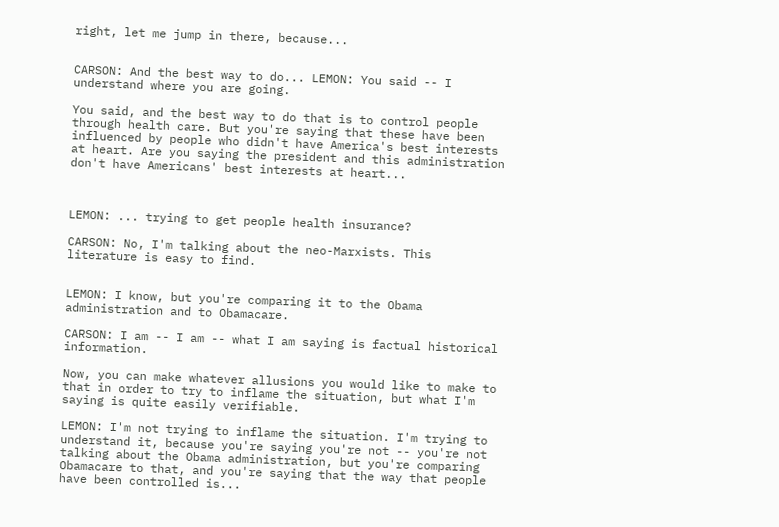right, let me jump in there, because...


CARSON: And the best way to do... LEMON: You said -- I understand where you are going.

You said, and the best way to do that is to control people through health care. But you're saying that these have been influenced by people who didn't have America's best interests at heart. Are you saying the president and this administration don't have Americans' best interests at heart...



LEMON: ... trying to get people health insurance?

CARSON: No, I'm talking about the neo-Marxists. This literature is easy to find.


LEMON: I know, but you're comparing it to the Obama administration and to Obamacare.

CARSON: I am -- I am -- what I am saying is factual historical information.

Now, you can make whatever allusions you would like to make to that in order to try to inflame the situation, but what I'm saying is quite easily verifiable.

LEMON: I'm not trying to inflame the situation. I'm trying to understand it, because you're saying you're not -- you're not talking about the Obama administration, but you're comparing Obamacare to that, and you're saying that the way that people have been controlled is...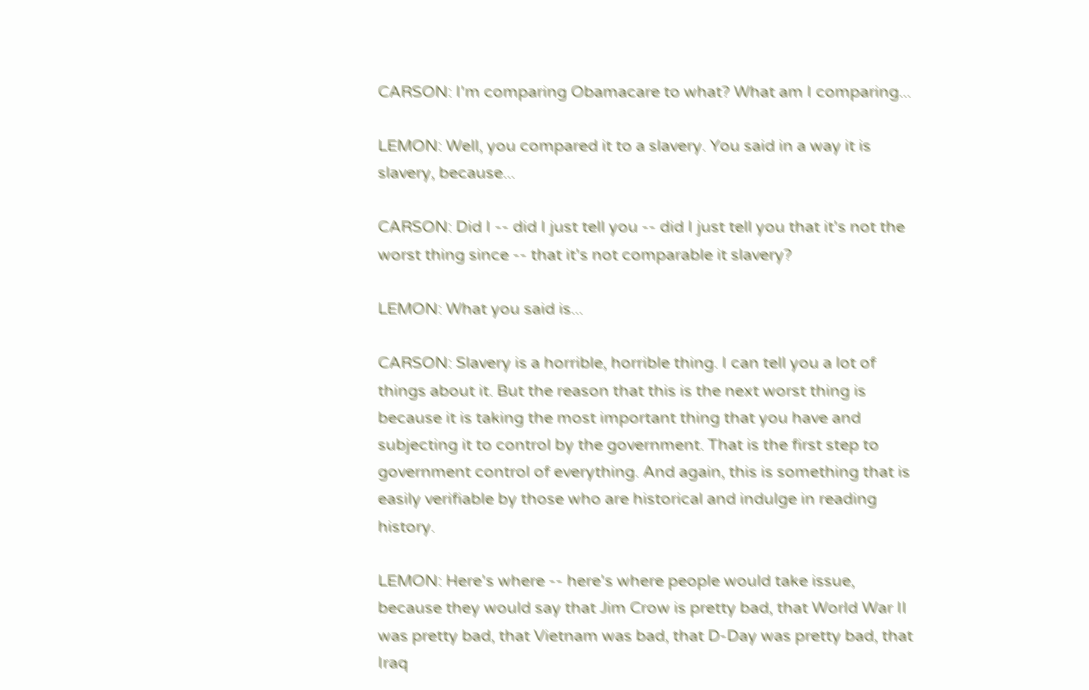CARSON: I'm comparing Obamacare to what? What am I comparing...

LEMON: Well, you compared it to a slavery. You said in a way it is slavery, because...

CARSON: Did I -- did I just tell you -- did I just tell you that it's not the worst thing since -- that it's not comparable it slavery?

LEMON: What you said is...

CARSON: Slavery is a horrible, horrible thing. I can tell you a lot of things about it. But the reason that this is the next worst thing is because it is taking the most important thing that you have and subjecting it to control by the government. That is the first step to government control of everything. And again, this is something that is easily verifiable by those who are historical and indulge in reading history.

LEMON: Here's where -- here's where people would take issue, because they would say that Jim Crow is pretty bad, that World War II was pretty bad, that Vietnam was bad, that D-Day was pretty bad, that Iraq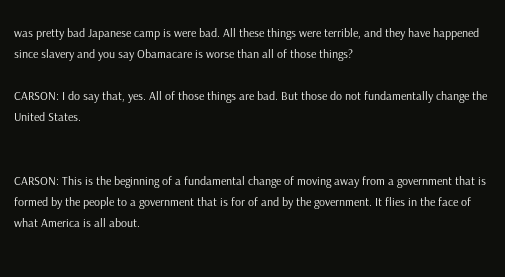was pretty bad Japanese camp is were bad. All these things were terrible, and they have happened since slavery and you say Obamacare is worse than all of those things?

CARSON: I do say that, yes. All of those things are bad. But those do not fundamentally change the United States.


CARSON: This is the beginning of a fundamental change of moving away from a government that is formed by the people to a government that is for of and by the government. It flies in the face of what America is all about.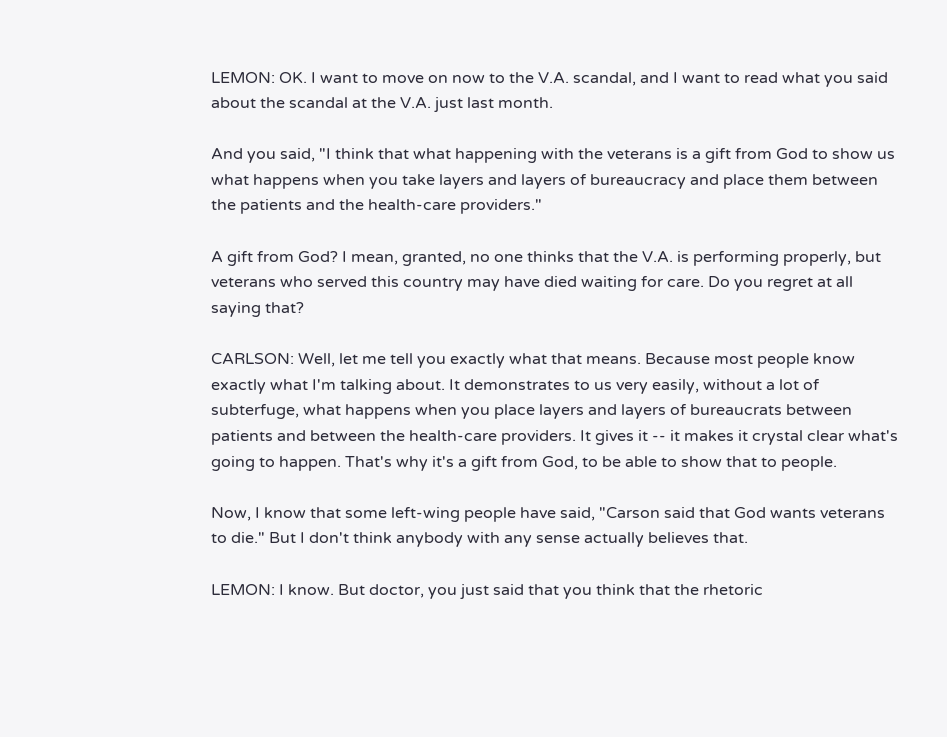LEMON: OK. I want to move on now to the V.A. scandal, and I want to read what you said about the scandal at the V.A. just last month.

And you said, "I think that what happening with the veterans is a gift from God to show us what happens when you take layers and layers of bureaucracy and place them between the patients and the health-care providers."

A gift from God? I mean, granted, no one thinks that the V.A. is performing properly, but veterans who served this country may have died waiting for care. Do you regret at all saying that?

CARLSON: Well, let me tell you exactly what that means. Because most people know exactly what I'm talking about. It demonstrates to us very easily, without a lot of subterfuge, what happens when you place layers and layers of bureaucrats between patients and between the health-care providers. It gives it -- it makes it crystal clear what's going to happen. That's why it's a gift from God, to be able to show that to people.

Now, I know that some left-wing people have said, "Carson said that God wants veterans to die." But I don't think anybody with any sense actually believes that.

LEMON: I know. But doctor, you just said that you think that the rhetoric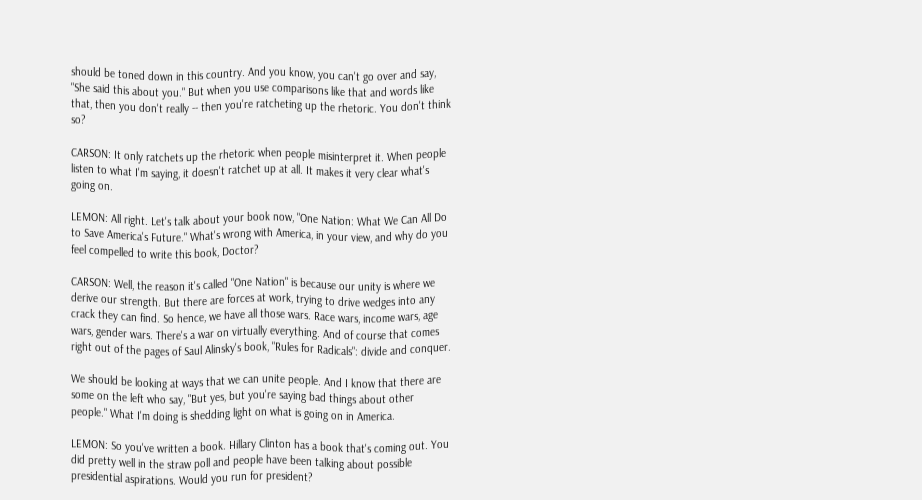should be toned down in this country. And you know, you can't go over and say, "She said this about you." But when you use comparisons like that and words like that, then you don't really -- then you're ratcheting up the rhetoric. You don't think so?

CARSON: It only ratchets up the rhetoric when people misinterpret it. When people listen to what I'm saying, it doesn't ratchet up at all. It makes it very clear what's going on.

LEMON: All right. Let's talk about your book now, "One Nation: What We Can All Do to Save America's Future." What's wrong with America, in your view, and why do you feel compelled to write this book, Doctor?

CARSON: Well, the reason it's called "One Nation" is because our unity is where we derive our strength. But there are forces at work, trying to drive wedges into any crack they can find. So hence, we have all those wars. Race wars, income wars, age wars, gender wars. There's a war on virtually everything. And of course that comes right out of the pages of Saul Alinsky's book, "Rules for Radicals": divide and conquer.

We should be looking at ways that we can unite people. And I know that there are some on the left who say, "But yes, but you're saying bad things about other people." What I'm doing is shedding light on what is going on in America.

LEMON: So you've written a book. Hillary Clinton has a book that's coming out. You did pretty well in the straw poll and people have been talking about possible presidential aspirations. Would you run for president?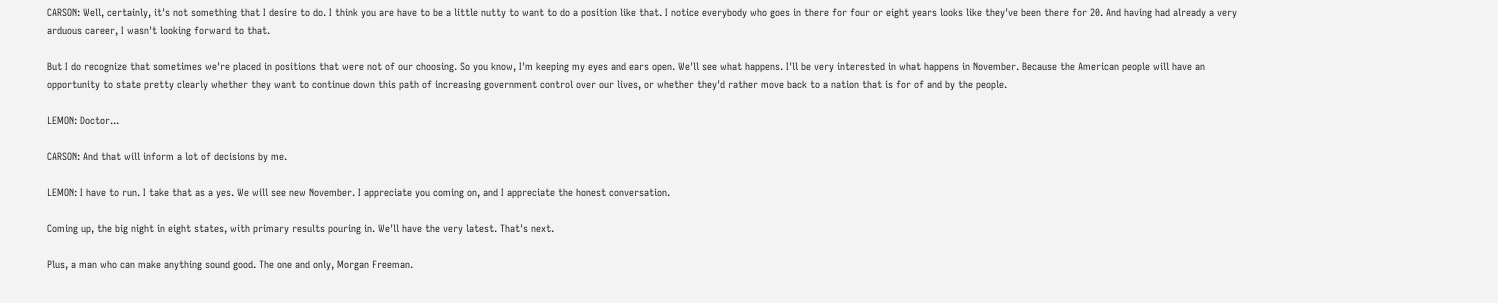CARSON: Well, certainly, it's not something that I desire to do. I think you are have to be a little nutty to want to do a position like that. I notice everybody who goes in there for four or eight years looks like they've been there for 20. And having had already a very arduous career, I wasn't looking forward to that.

But I do recognize that sometimes we're placed in positions that were not of our choosing. So you know, I'm keeping my eyes and ears open. We'll see what happens. I'll be very interested in what happens in November. Because the American people will have an opportunity to state pretty clearly whether they want to continue down this path of increasing government control over our lives, or whether they'd rather move back to a nation that is for of and by the people.

LEMON: Doctor...

CARSON: And that will inform a lot of decisions by me.

LEMON: I have to run. I take that as a yes. We will see new November. I appreciate you coming on, and I appreciate the honest conversation.

Coming up, the big night in eight states, with primary results pouring in. We'll have the very latest. That's next.

Plus, a man who can make anything sound good. The one and only, Morgan Freeman.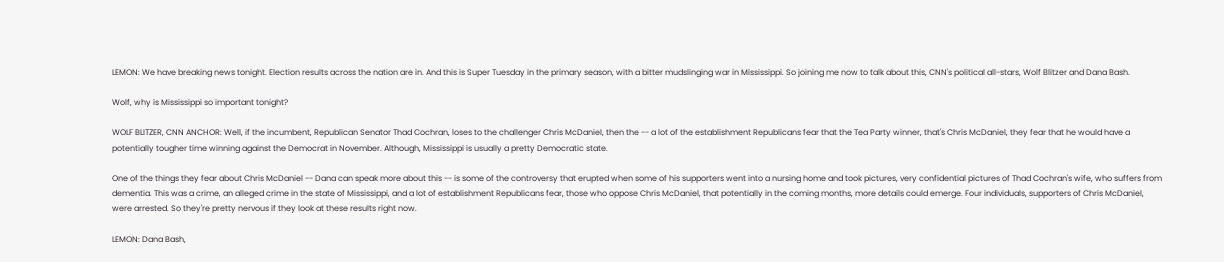LEMON: We have breaking news tonight. Election results across the nation are in. And this is Super Tuesday in the primary season, with a bitter mudslinging war in Mississippi. So joining me now to talk about this, CNN's political all-stars, Wolf Blitzer and Dana Bash.

Wolf, why is Mississippi so important tonight?

WOLF BLITZER, CNN ANCHOR: Well, if the incumbent, Republican Senator Thad Cochran, loses to the challenger Chris McDaniel, then the -- a lot of the establishment Republicans fear that the Tea Party winner, that's Chris McDaniel, they fear that he would have a potentially tougher time winning against the Democrat in November. Although, Mississippi is usually a pretty Democratic state.

One of the things they fear about Chris McDaniel -- Dana can speak more about this -- is some of the controversy that erupted when some of his supporters went into a nursing home and took pictures, very confidential pictures of Thad Cochran's wife, who suffers from dementia. This was a crime, an alleged crime in the state of Mississippi, and a lot of establishment Republicans fear, those who oppose Chris McDaniel, that potentially in the coming months, more details could emerge. Four individuals, supporters of Chris McDaniel, were arrested. So they're pretty nervous if they look at these results right now.

LEMON: Dana Bash,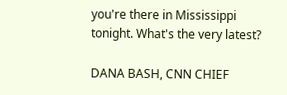you're there in Mississippi tonight. What's the very latest?

DANA BASH, CNN CHIEF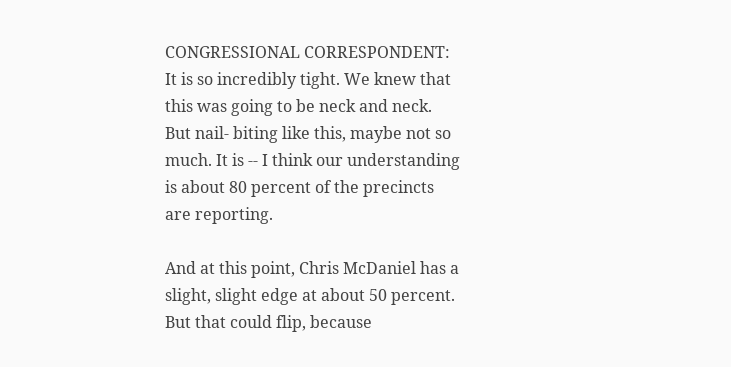CONGRESSIONAL CORRESPONDENT: It is so incredibly tight. We knew that this was going to be neck and neck. But nail- biting like this, maybe not so much. It is -- I think our understanding is about 80 percent of the precincts are reporting.

And at this point, Chris McDaniel has a slight, slight edge at about 50 percent. But that could flip, because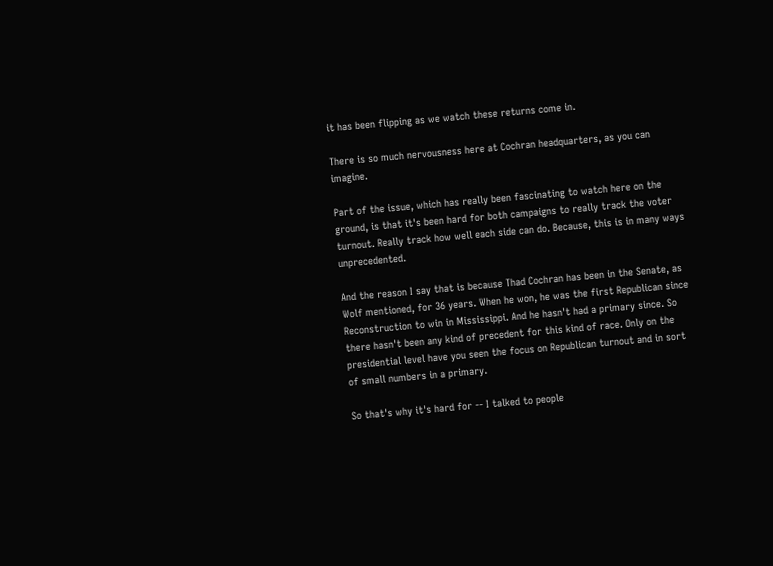it has been flipping as we watch these returns come in.

There is so much nervousness here at Cochran headquarters, as you can imagine.

Part of the issue, which has really been fascinating to watch here on the ground, is that it's been hard for both campaigns to really track the voter turnout. Really track how well each side can do. Because, this is in many ways unprecedented.

And the reason I say that is because Thad Cochran has been in the Senate, as Wolf mentioned, for 36 years. When he won, he was the first Republican since Reconstruction to win in Mississippi. And he hasn't had a primary since. So there hasn't been any kind of precedent for this kind of race. Only on the presidential level have you seen the focus on Republican turnout and in sort of small numbers in a primary.

So that's why it's hard for -- I talked to people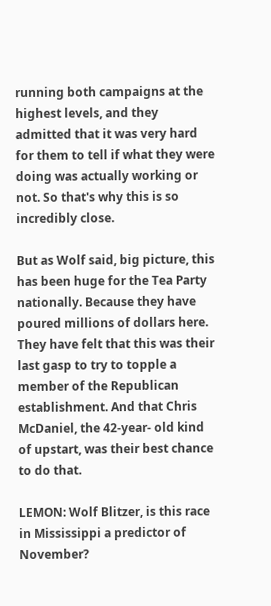running both campaigns at the highest levels, and they admitted that it was very hard for them to tell if what they were doing was actually working or not. So that's why this is so incredibly close.

But as Wolf said, big picture, this has been huge for the Tea Party nationally. Because they have poured millions of dollars here. They have felt that this was their last gasp to try to topple a member of the Republican establishment. And that Chris McDaniel, the 42-year- old kind of upstart, was their best chance to do that.

LEMON: Wolf Blitzer, is this race in Mississippi a predictor of November?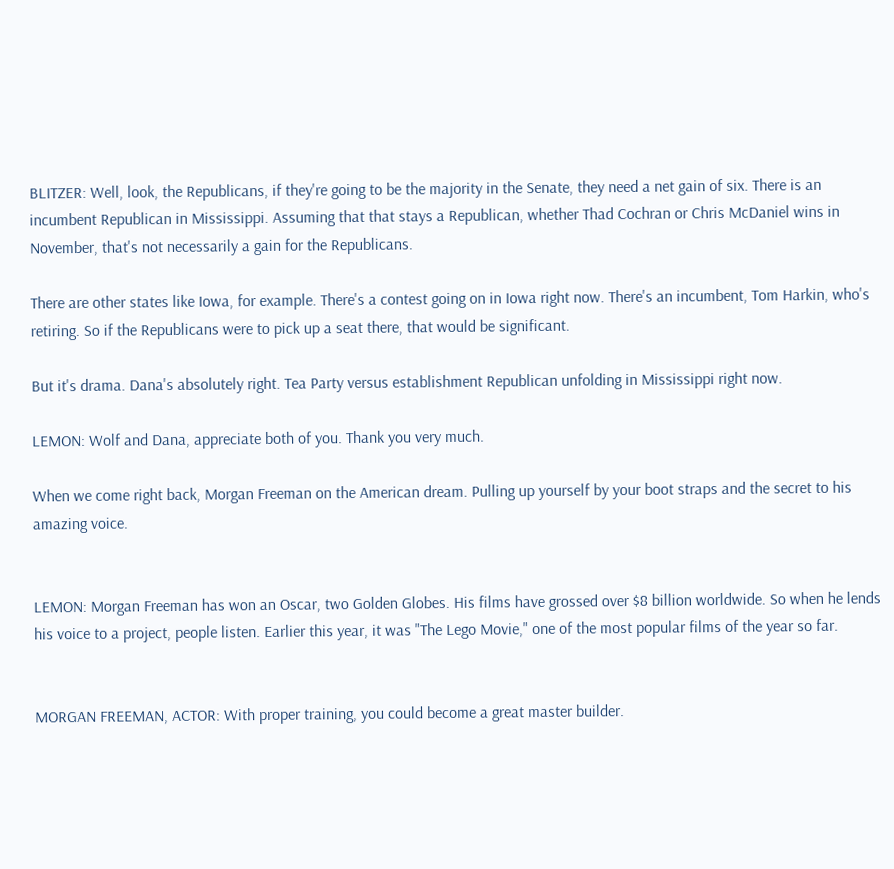BLITZER: Well, look, the Republicans, if they're going to be the majority in the Senate, they need a net gain of six. There is an incumbent Republican in Mississippi. Assuming that that stays a Republican, whether Thad Cochran or Chris McDaniel wins in November, that's not necessarily a gain for the Republicans.

There are other states like Iowa, for example. There's a contest going on in Iowa right now. There's an incumbent, Tom Harkin, who's retiring. So if the Republicans were to pick up a seat there, that would be significant.

But it's drama. Dana's absolutely right. Tea Party versus establishment Republican unfolding in Mississippi right now.

LEMON: Wolf and Dana, appreciate both of you. Thank you very much.

When we come right back, Morgan Freeman on the American dream. Pulling up yourself by your boot straps and the secret to his amazing voice.


LEMON: Morgan Freeman has won an Oscar, two Golden Globes. His films have grossed over $8 billion worldwide. So when he lends his voice to a project, people listen. Earlier this year, it was "The Lego Movie," one of the most popular films of the year so far.


MORGAN FREEMAN, ACTOR: With proper training, you could become a great master builder.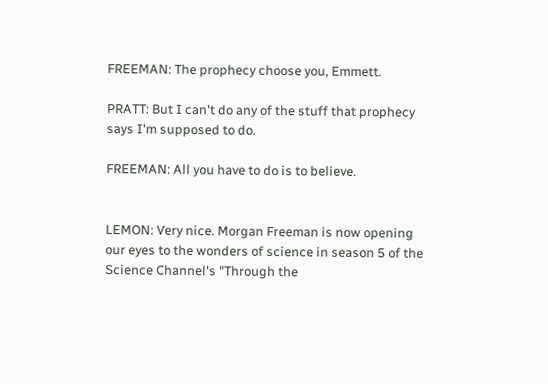FREEMAN: The prophecy choose you, Emmett.

PRATT: But I can't do any of the stuff that prophecy says I'm supposed to do.

FREEMAN: All you have to do is to believe.


LEMON: Very nice. Morgan Freeman is now opening our eyes to the wonders of science in season 5 of the Science Channel's "Through the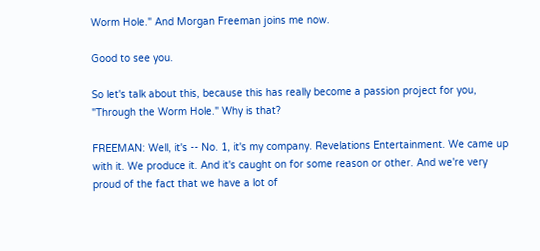Worm Hole." And Morgan Freeman joins me now.

Good to see you.

So let's talk about this, because this has really become a passion project for you, "Through the Worm Hole." Why is that?

FREEMAN: Well, it's -- No. 1, it's my company. Revelations Entertainment. We came up with it. We produce it. And it's caught on for some reason or other. And we're very proud of the fact that we have a lot of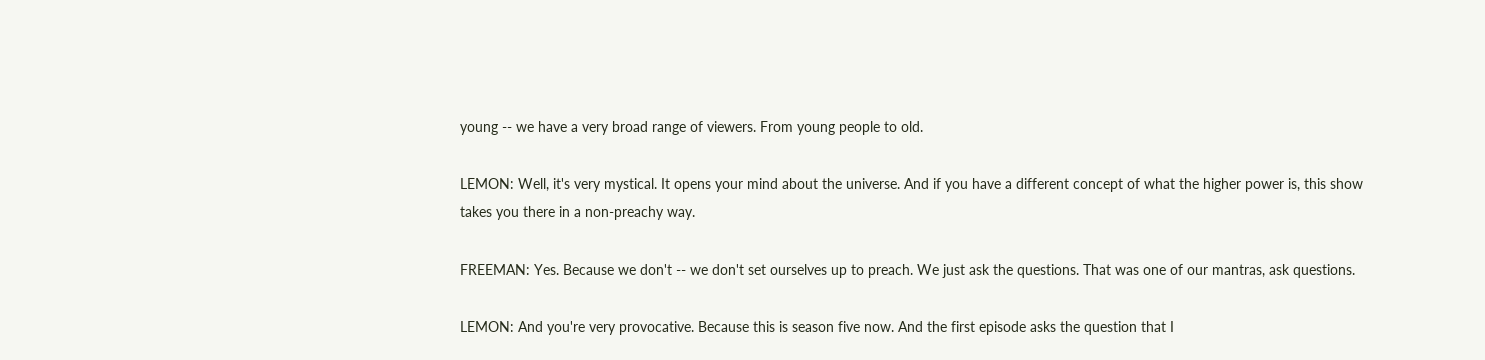young -- we have a very broad range of viewers. From young people to old.

LEMON: Well, it's very mystical. It opens your mind about the universe. And if you have a different concept of what the higher power is, this show takes you there in a non-preachy way.

FREEMAN: Yes. Because we don't -- we don't set ourselves up to preach. We just ask the questions. That was one of our mantras, ask questions.

LEMON: And you're very provocative. Because this is season five now. And the first episode asks the question that I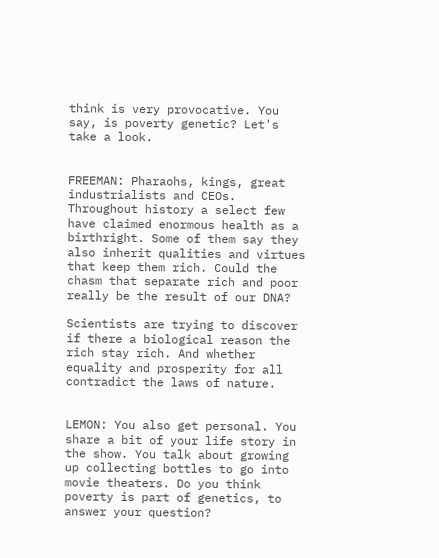think is very provocative. You say, is poverty genetic? Let's take a look.


FREEMAN: Pharaohs, kings, great industrialists and CEOs. Throughout history a select few have claimed enormous health as a birthright. Some of them say they also inherit qualities and virtues that keep them rich. Could the chasm that separate rich and poor really be the result of our DNA?

Scientists are trying to discover if there a biological reason the rich stay rich. And whether equality and prosperity for all contradict the laws of nature.


LEMON: You also get personal. You share a bit of your life story in the show. You talk about growing up collecting bottles to go into movie theaters. Do you think poverty is part of genetics, to answer your question?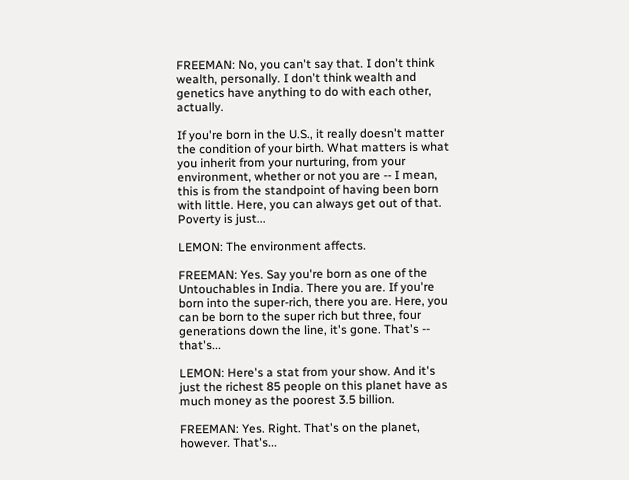FREEMAN: No, you can't say that. I don't think wealth, personally. I don't think wealth and genetics have anything to do with each other, actually.

If you're born in the U.S., it really doesn't matter the condition of your birth. What matters is what you inherit from your nurturing, from your environment, whether or not you are -- I mean, this is from the standpoint of having been born with little. Here, you can always get out of that. Poverty is just...

LEMON: The environment affects.

FREEMAN: Yes. Say you're born as one of the Untouchables in India. There you are. If you're born into the super-rich, there you are. Here, you can be born to the super rich but three, four generations down the line, it's gone. That's -- that's...

LEMON: Here's a stat from your show. And it's just the richest 85 people on this planet have as much money as the poorest 3.5 billion.

FREEMAN: Yes. Right. That's on the planet, however. That's...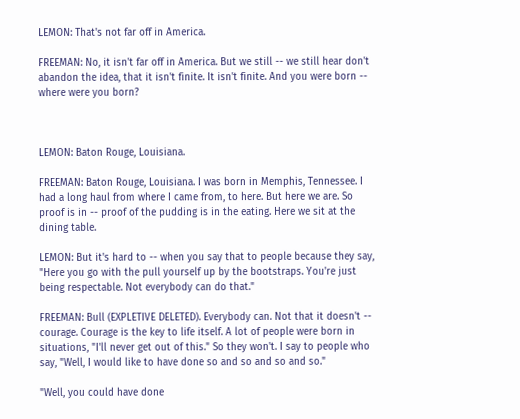LEMON: That's not far off in America.

FREEMAN: No, it isn't far off in America. But we still -- we still hear don't abandon the idea, that it isn't finite. It isn't finite. And you were born -- where were you born?



LEMON: Baton Rouge, Louisiana.

FREEMAN: Baton Rouge, Louisiana. I was born in Memphis, Tennessee. I had a long haul from where I came from, to here. But here we are. So proof is in -- proof of the pudding is in the eating. Here we sit at the dining table.

LEMON: But it's hard to -- when you say that to people because they say, "Here you go with the pull yourself up by the bootstraps. You're just being respectable. Not everybody can do that."

FREEMAN: Bull (EXPLETIVE DELETED). Everybody can. Not that it doesn't -- courage. Courage is the key to life itself. A lot of people were born in situations, "I'll never get out of this." So they won't. I say to people who say, "Well, I would like to have done so and so and so and so."

"Well, you could have done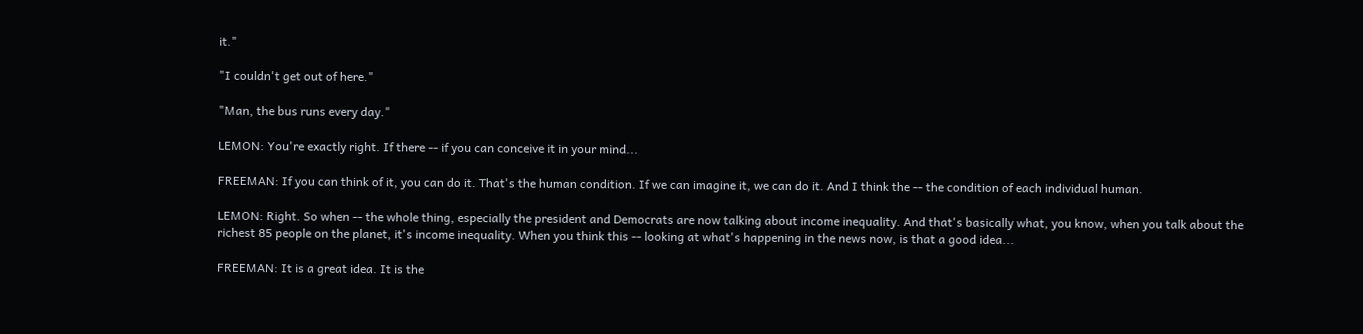it."

"I couldn't get out of here."

"Man, the bus runs every day."

LEMON: You're exactly right. If there -- if you can conceive it in your mind...

FREEMAN: If you can think of it, you can do it. That's the human condition. If we can imagine it, we can do it. And I think the -- the condition of each individual human.

LEMON: Right. So when -- the whole thing, especially the president and Democrats are now talking about income inequality. And that's basically what, you know, when you talk about the richest 85 people on the planet, it's income inequality. When you think this -- looking at what's happening in the news now, is that a good idea...

FREEMAN: It is a great idea. It is the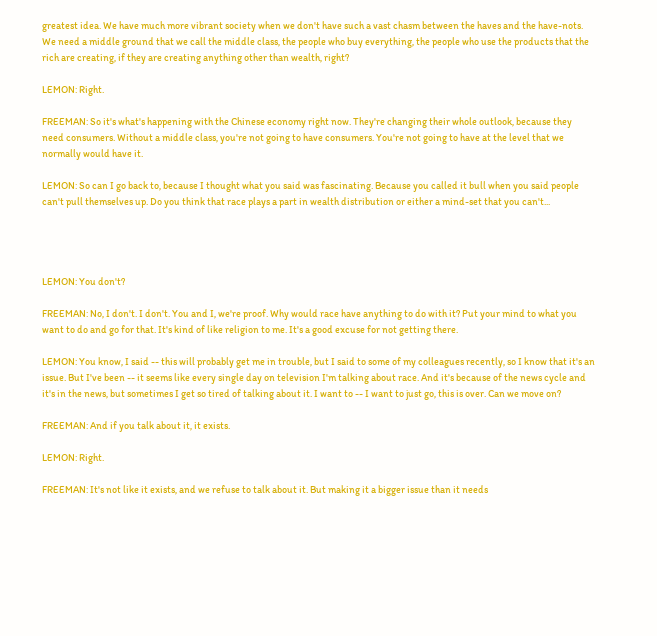greatest idea. We have much more vibrant society when we don't have such a vast chasm between the haves and the have-nots. We need a middle ground that we call the middle class, the people who buy everything, the people who use the products that the rich are creating, if they are creating anything other than wealth, right?

LEMON: Right.

FREEMAN: So it's what's happening with the Chinese economy right now. They're changing their whole outlook, because they need consumers. Without a middle class, you're not going to have consumers. You're not going to have at the level that we normally would have it.

LEMON: So can I go back to, because I thought what you said was fascinating. Because you called it bull when you said people can't pull themselves up. Do you think that race plays a part in wealth distribution or either a mind-set that you can't...




LEMON: You don't?

FREEMAN: No, I don't. I don't. You and I, we're proof. Why would race have anything to do with it? Put your mind to what you want to do and go for that. It's kind of like religion to me. It's a good excuse for not getting there.

LEMON: You know, I said -- this will probably get me in trouble, but I said to some of my colleagues recently, so I know that it's an issue. But I've been -- it seems like every single day on television I'm talking about race. And it's because of the news cycle and it's in the news, but sometimes I get so tired of talking about it. I want to -- I want to just go, this is over. Can we move on?

FREEMAN: And if you talk about it, it exists.

LEMON: Right.

FREEMAN: It's not like it exists, and we refuse to talk about it. But making it a bigger issue than it needs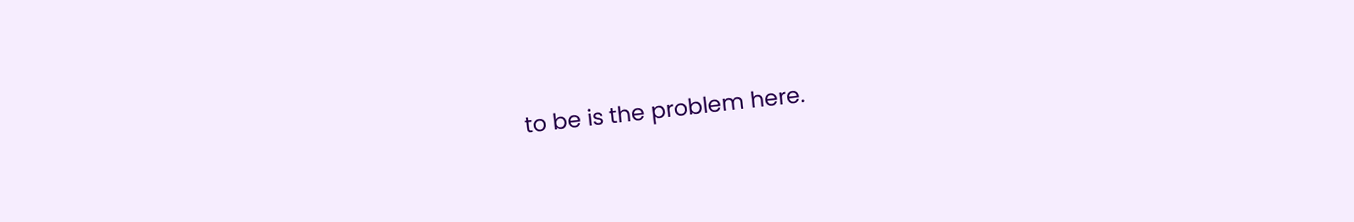to be is the problem here.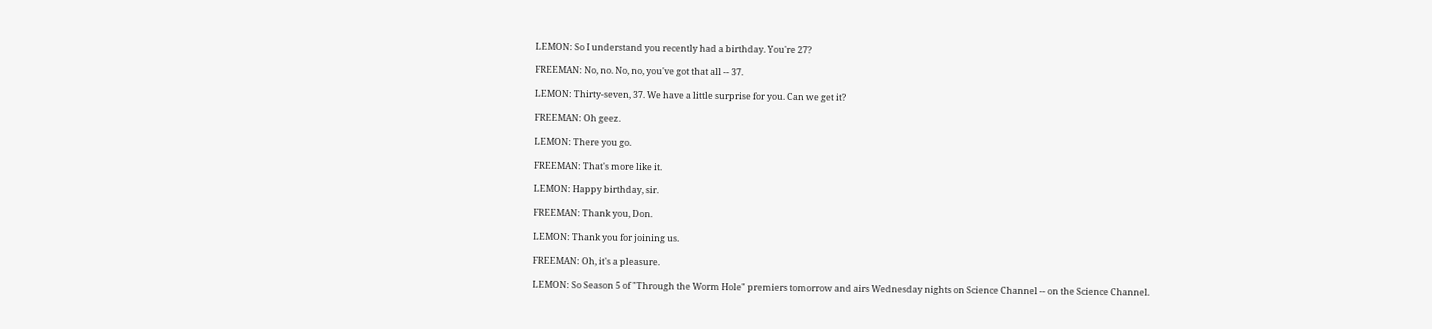LEMON: So I understand you recently had a birthday. You're 27?

FREEMAN: No, no. No, no, you've got that all -- 37.

LEMON: Thirty-seven, 37. We have a little surprise for you. Can we get it?

FREEMAN: Oh geez.

LEMON: There you go.

FREEMAN: That's more like it.

LEMON: Happy birthday, sir.

FREEMAN: Thank you, Don.

LEMON: Thank you for joining us.

FREEMAN: Oh, it's a pleasure.

LEMON: So Season 5 of "Through the Worm Hole" premiers tomorrow and airs Wednesday nights on Science Channel -- on the Science Channel.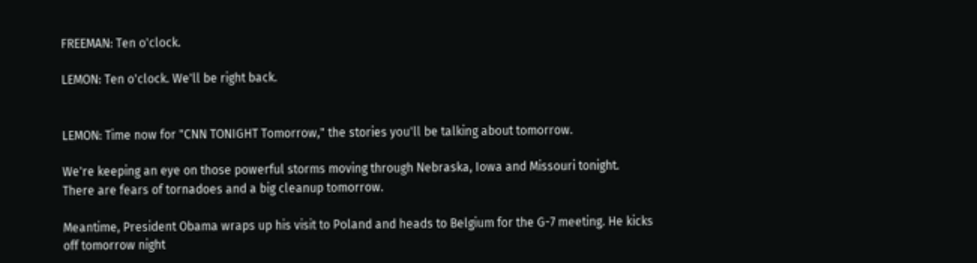FREEMAN: Ten o'clock.

LEMON: Ten o'clock. We'll be right back.


LEMON: Time now for "CNN TONIGHT Tomorrow," the stories you'll be talking about tomorrow.

We're keeping an eye on those powerful storms moving through Nebraska, Iowa and Missouri tonight. There are fears of tornadoes and a big cleanup tomorrow.

Meantime, President Obama wraps up his visit to Poland and heads to Belgium for the G-7 meeting. He kicks off tomorrow night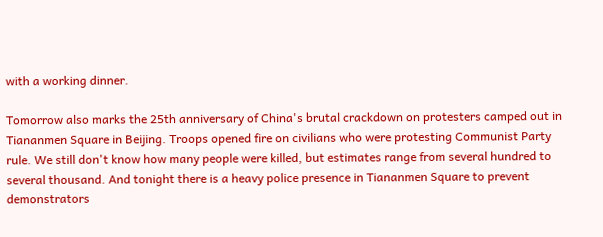with a working dinner.

Tomorrow also marks the 25th anniversary of China's brutal crackdown on protesters camped out in Tiananmen Square in Beijing. Troops opened fire on civilians who were protesting Communist Party rule. We still don't know how many people were killed, but estimates range from several hundred to several thousand. And tonight there is a heavy police presence in Tiananmen Square to prevent demonstrators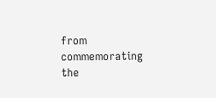from commemorating the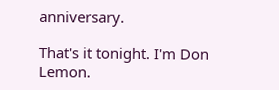anniversary.

That's it tonight. I'm Don Lemon.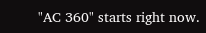"AC 360" starts right now.